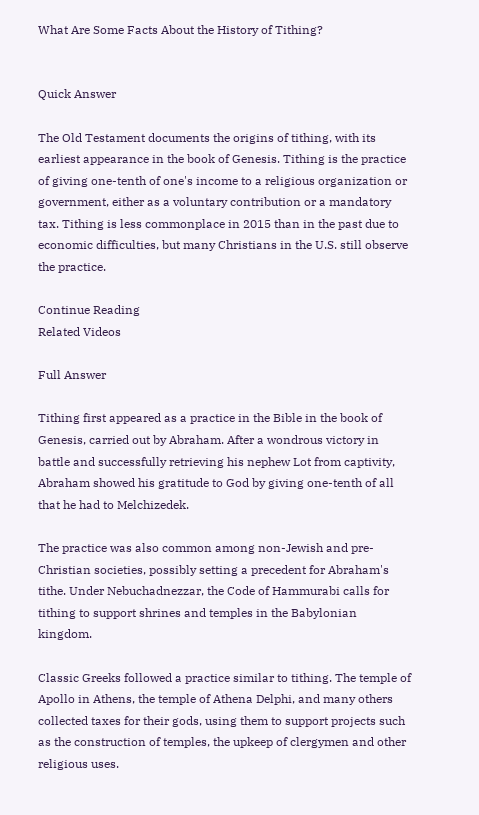What Are Some Facts About the History of Tithing?


Quick Answer

The Old Testament documents the origins of tithing, with its earliest appearance in the book of Genesis. Tithing is the practice of giving one-tenth of one's income to a religious organization or government, either as a voluntary contribution or a mandatory tax. Tithing is less commonplace in 2015 than in the past due to economic difficulties, but many Christians in the U.S. still observe the practice.

Continue Reading
Related Videos

Full Answer

Tithing first appeared as a practice in the Bible in the book of Genesis, carried out by Abraham. After a wondrous victory in battle and successfully retrieving his nephew Lot from captivity, Abraham showed his gratitude to God by giving one-tenth of all that he had to Melchizedek.

The practice was also common among non-Jewish and pre-Christian societies, possibly setting a precedent for Abraham's tithe. Under Nebuchadnezzar, the Code of Hammurabi calls for tithing to support shrines and temples in the Babylonian kingdom.

Classic Greeks followed a practice similar to tithing. The temple of Apollo in Athens, the temple of Athena Delphi, and many others collected taxes for their gods, using them to support projects such as the construction of temples, the upkeep of clergymen and other religious uses.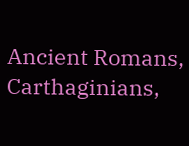Ancient Romans, Carthaginians,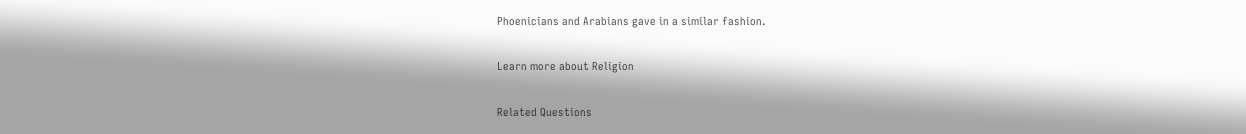Phoenicians and Arabians gave in a similar fashion.

Learn more about Religion

Related Questions